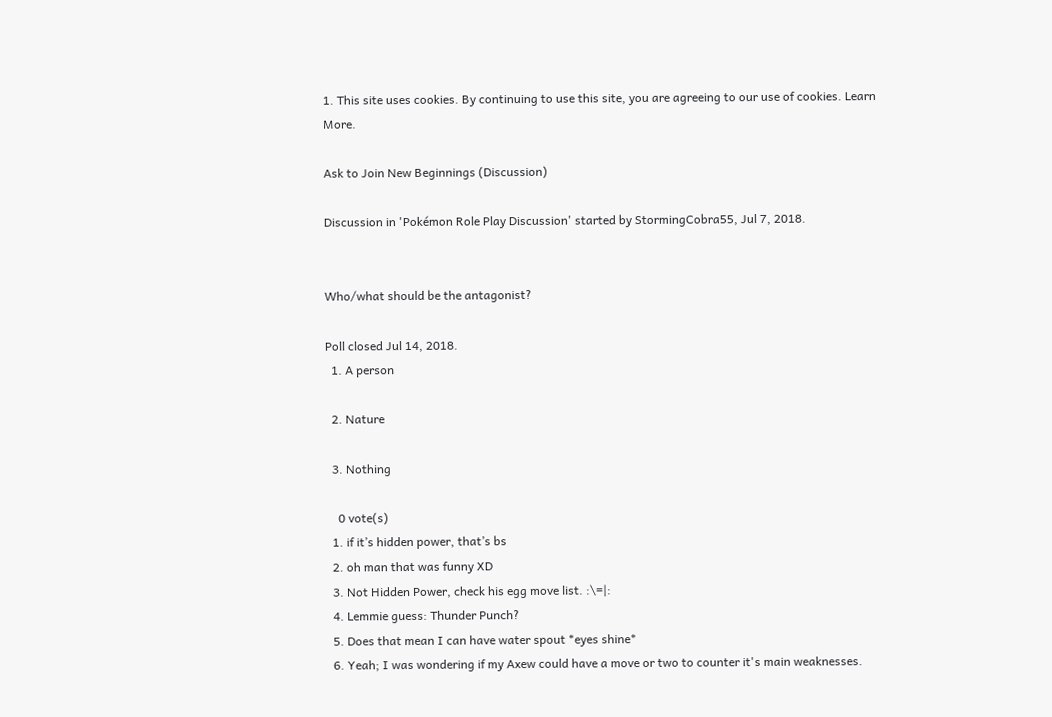1. This site uses cookies. By continuing to use this site, you are agreeing to our use of cookies. Learn More.

Ask to Join New Beginnings (Discussion)

Discussion in 'Pokémon Role Play Discussion' started by StormingCobra55, Jul 7, 2018.


Who/what should be the antagonist?

Poll closed Jul 14, 2018.
  1. A person

  2. Nature

  3. Nothing

    0 vote(s)
  1. if it’s hidden power, that’s bs
  2. oh man that was funny XD
  3. Not Hidden Power, check his egg move list. :\=|:
  4. Lemmie guess: Thunder Punch?
  5. Does that mean I can have water spout *eyes shine*
  6. Yeah; I was wondering if my Axew could have a move or two to counter it's main weaknesses.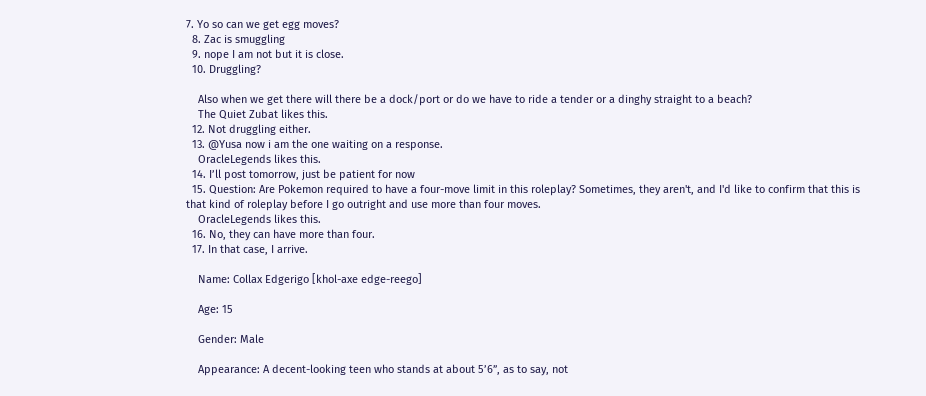7. Yo so can we get egg moves?
  8. Zac is smuggling
  9. nope I am not but it is close.
  10. Druggling?

    Also when we get there will there be a dock/port or do we have to ride a tender or a dinghy straight to a beach?
    The Quiet Zubat likes this.
  12. Not druggling either.
  13. @Yusa now i am the one waiting on a response.
    OracleLegends likes this.
  14. I’ll post tomorrow, just be patient for now
  15. Question: Are Pokemon required to have a four-move limit in this roleplay? Sometimes, they aren't, and I'd like to confirm that this is that kind of roleplay before I go outright and use more than four moves.
    OracleLegends likes this.
  16. No, they can have more than four.
  17. In that case, I arrive.

    Name: Collax Edgerigo [khol-axe edge-reego]

    Age: 15

    Gender: Male

    Appearance: A decent-looking teen who stands at about 5’6”, as to say, not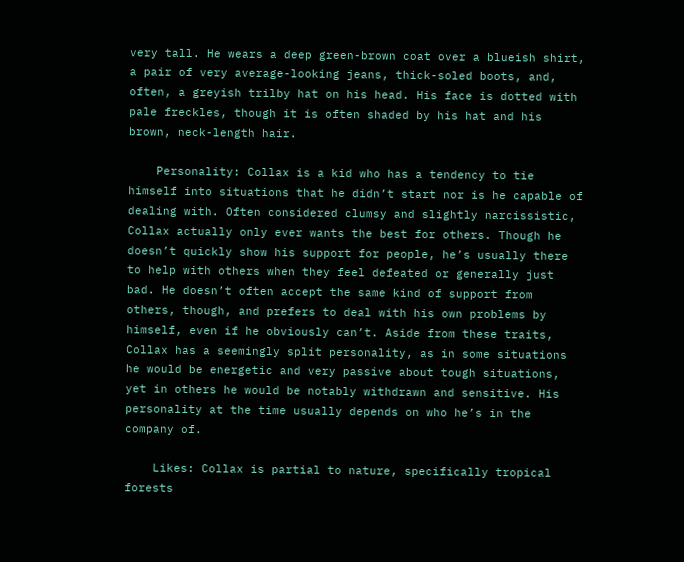very tall. He wears a deep green-brown coat over a blueish shirt, a pair of very average-looking jeans, thick-soled boots, and, often, a greyish trilby hat on his head. His face is dotted with pale freckles, though it is often shaded by his hat and his brown, neck-length hair.

    Personality: Collax is a kid who has a tendency to tie himself into situations that he didn’t start nor is he capable of dealing with. Often considered clumsy and slightly narcissistic, Collax actually only ever wants the best for others. Though he doesn’t quickly show his support for people, he’s usually there to help with others when they feel defeated or generally just bad. He doesn’t often accept the same kind of support from others, though, and prefers to deal with his own problems by himself, even if he obviously can’t. Aside from these traits, Collax has a seemingly split personality, as in some situations he would be energetic and very passive about tough situations, yet in others he would be notably withdrawn and sensitive. His personality at the time usually depends on who he’s in the company of.

    Likes: Collax is partial to nature, specifically tropical forests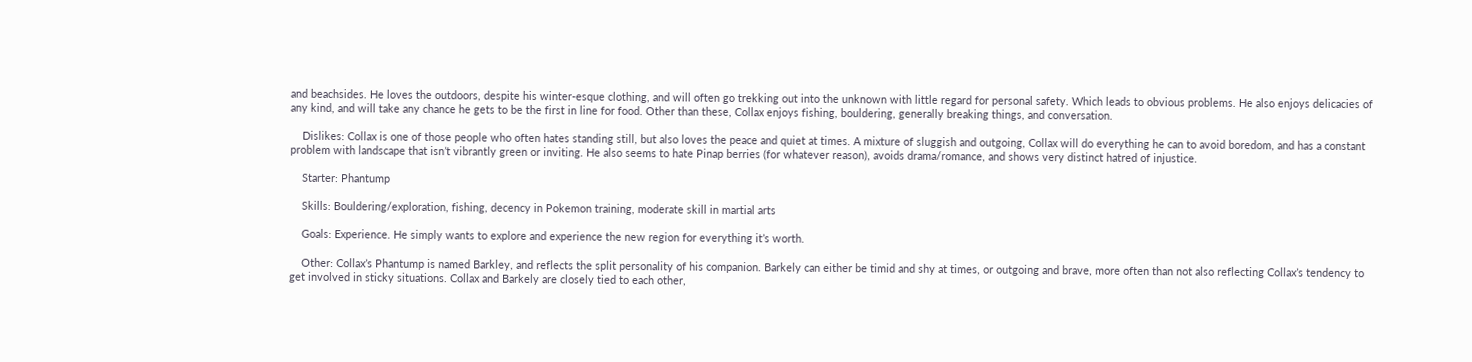and beachsides. He loves the outdoors, despite his winter-esque clothing, and will often go trekking out into the unknown with little regard for personal safety. Which leads to obvious problems. He also enjoys delicacies of any kind, and will take any chance he gets to be the first in line for food. Other than these, Collax enjoys fishing, bouldering, generally breaking things, and conversation.

    Dislikes: Collax is one of those people who often hates standing still, but also loves the peace and quiet at times. A mixture of sluggish and outgoing, Collax will do everything he can to avoid boredom, and has a constant problem with landscape that isn’t vibrantly green or inviting. He also seems to hate Pinap berries (for whatever reason), avoids drama/romance, and shows very distinct hatred of injustice.

    Starter: Phantump

    Skills: Bouldering/exploration, fishing, decency in Pokemon training, moderate skill in martial arts

    Goals: Experience. He simply wants to explore and experience the new region for everything it’s worth.

    Other: Collax’s Phantump is named Barkley, and reflects the split personality of his companion. Barkely can either be timid and shy at times, or outgoing and brave, more often than not also reflecting Collax’s tendency to get involved in sticky situations. Collax and Barkely are closely tied to each other,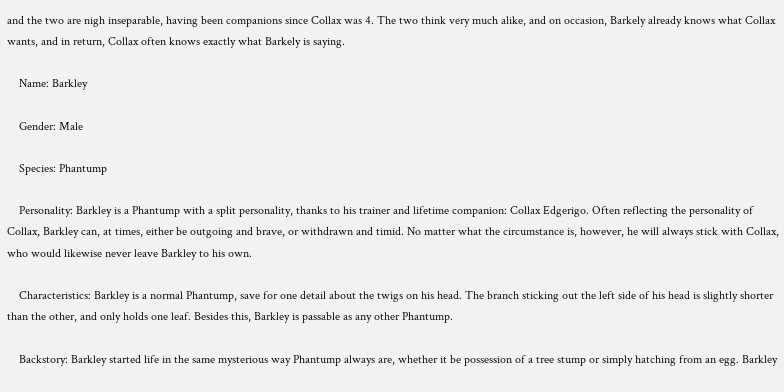and the two are nigh inseparable, having been companions since Collax was 4. The two think very much alike, and on occasion, Barkely already knows what Collax wants, and in return, Collax often knows exactly what Barkely is saying.

    Name: Barkley

    Gender: Male

    Species: Phantump

    Personality: Barkley is a Phantump with a split personality, thanks to his trainer and lifetime companion: Collax Edgerigo. Often reflecting the personality of Collax, Barkley can, at times, either be outgoing and brave, or withdrawn and timid. No matter what the circumstance is, however, he will always stick with Collax, who would likewise never leave Barkley to his own.

    Characteristics: Barkley is a normal Phantump, save for one detail about the twigs on his head. The branch sticking out the left side of his head is slightly shorter than the other, and only holds one leaf. Besides this, Barkley is passable as any other Phantump.

    Backstory: Barkley started life in the same mysterious way Phantump always are, whether it be possession of a tree stump or simply hatching from an egg. Barkley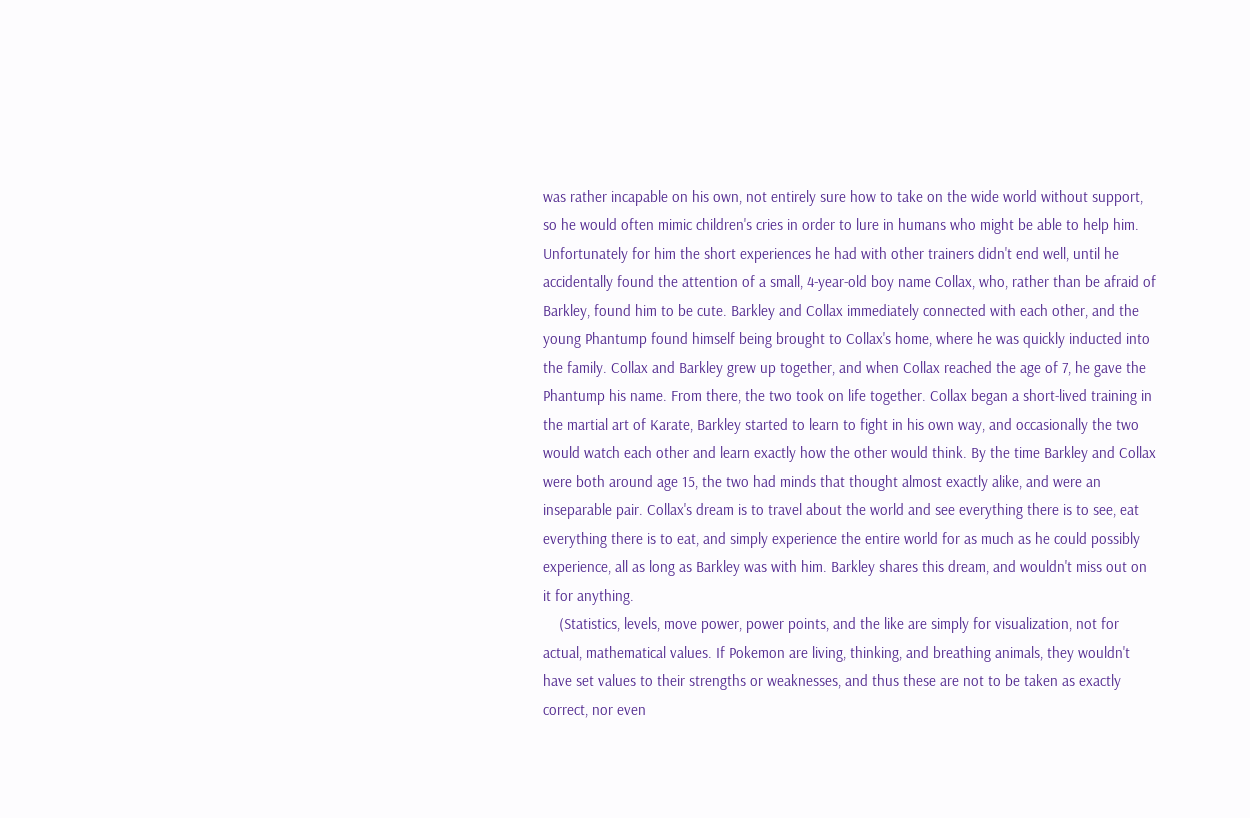was rather incapable on his own, not entirely sure how to take on the wide world without support, so he would often mimic children's cries in order to lure in humans who might be able to help him. Unfortunately for him the short experiences he had with other trainers didn't end well, until he accidentally found the attention of a small, 4-year-old boy name Collax, who, rather than be afraid of Barkley, found him to be cute. Barkley and Collax immediately connected with each other, and the young Phantump found himself being brought to Collax's home, where he was quickly inducted into the family. Collax and Barkley grew up together, and when Collax reached the age of 7, he gave the Phantump his name. From there, the two took on life together. Collax began a short-lived training in the martial art of Karate, Barkley started to learn to fight in his own way, and occasionally the two would watch each other and learn exactly how the other would think. By the time Barkley and Collax were both around age 15, the two had minds that thought almost exactly alike, and were an inseparable pair. Collax's dream is to travel about the world and see everything there is to see, eat everything there is to eat, and simply experience the entire world for as much as he could possibly experience, all as long as Barkley was with him. Barkley shares this dream, and wouldn't miss out on it for anything.
    (Statistics, levels, move power, power points, and the like are simply for visualization, not for actual, mathematical values. If Pokemon are living, thinking, and breathing animals, they wouldn't have set values to their strengths or weaknesses, and thus these are not to be taken as exactly correct, nor even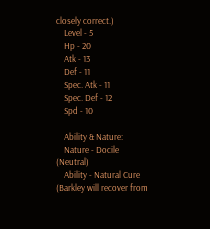closely correct.)
    Level - 5
    Hp - 20
    Atk - 13
    Def - 11
    Spec. Atk - 11
    Spec. Def - 12
    Spd - 10

    Ability & Nature:
    Nature - Docile (Neutral)
    Ability - Natural Cure (Barkley will recover from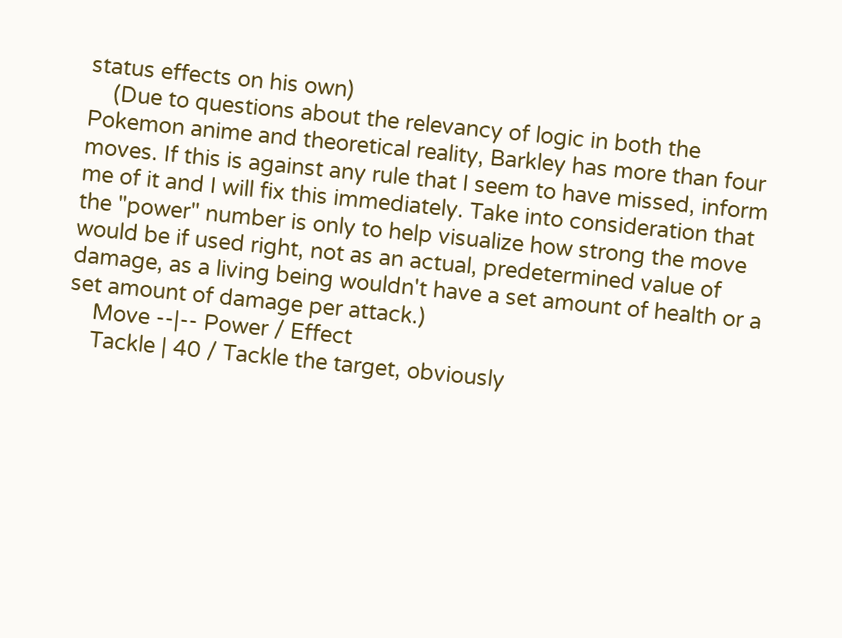status effects on his own)
    (Due to questions about the relevancy of logic in both the Pokemon anime and theoretical reality, Barkley has more than four moves. If this is against any rule that I seem to have missed, inform me of it and I will fix this immediately. Take into consideration that the "power" number is only to help visualize how strong the move would be if used right, not as an actual, predetermined value of damage, as a living being wouldn't have a set amount of health or a set amount of damage per attack.)
    Move --|-- Power / Effect
    Tackle | 40 / Tackle the target, obviously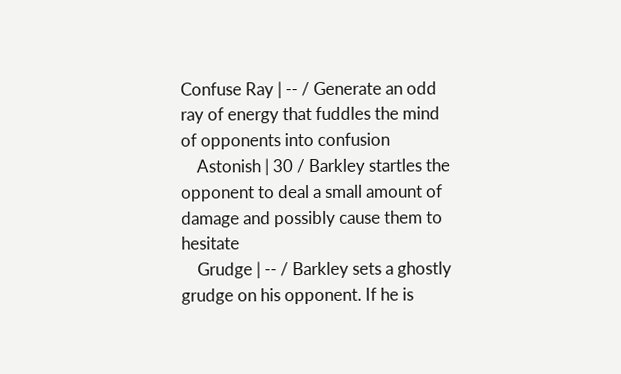Confuse Ray | -- / Generate an odd ray of energy that fuddles the mind of opponents into confusion
    Astonish | 30 / Barkley startles the opponent to deal a small amount of damage and possibly cause them to hesitate
    Grudge | -- / Barkley sets a ghostly grudge on his opponent. If he is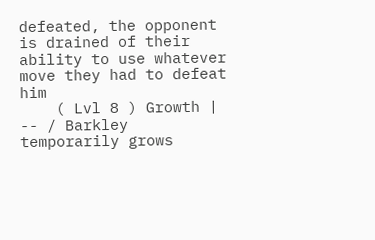defeated, the opponent is drained of their ability to use whatever move they had to defeat him
    ( Lvl 8 ) Growth | -- / Barkley temporarily grows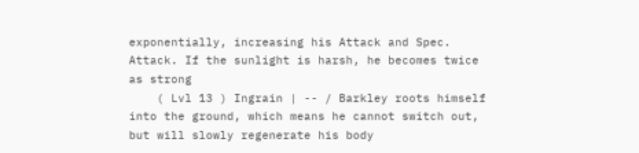exponentially, increasing his Attack and Spec. Attack. If the sunlight is harsh, he becomes twice as strong
    ( Lvl 13 ) Ingrain | -- / Barkley roots himself into the ground, which means he cannot switch out, but will slowly regenerate his body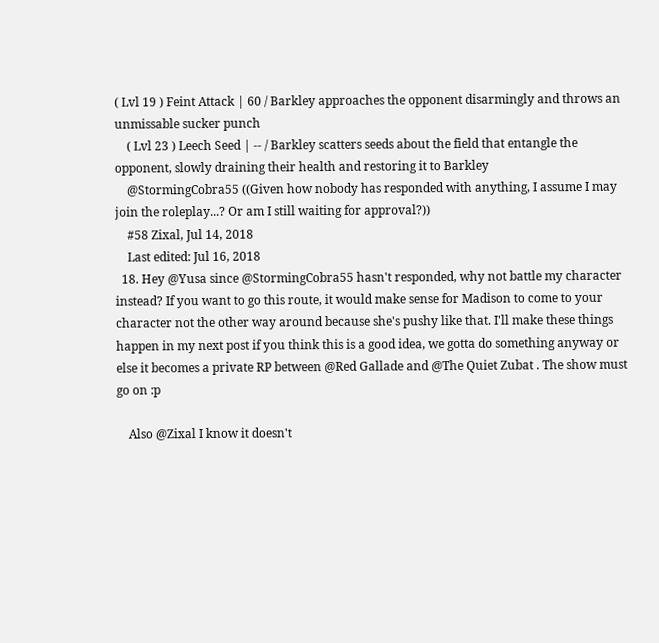( Lvl 19 ) Feint Attack | 60 / Barkley approaches the opponent disarmingly and throws an unmissable sucker punch
    ( Lvl 23 ) Leech Seed | -- / Barkley scatters seeds about the field that entangle the opponent, slowly draining their health and restoring it to Barkley
    @StormingCobra55 ((Given how nobody has responded with anything, I assume I may join the roleplay...? Or am I still waiting for approval?))
    #58 Zixal, Jul 14, 2018
    Last edited: Jul 16, 2018
  18. Hey @Yusa since @StormingCobra55 hasn't responded, why not battle my character instead? If you want to go this route, it would make sense for Madison to come to your character not the other way around because she's pushy like that. I'll make these things happen in my next post if you think this is a good idea, we gotta do something anyway or else it becomes a private RP between @Red Gallade and @The Quiet Zubat . The show must go on :p

    Also @Zixal I know it doesn't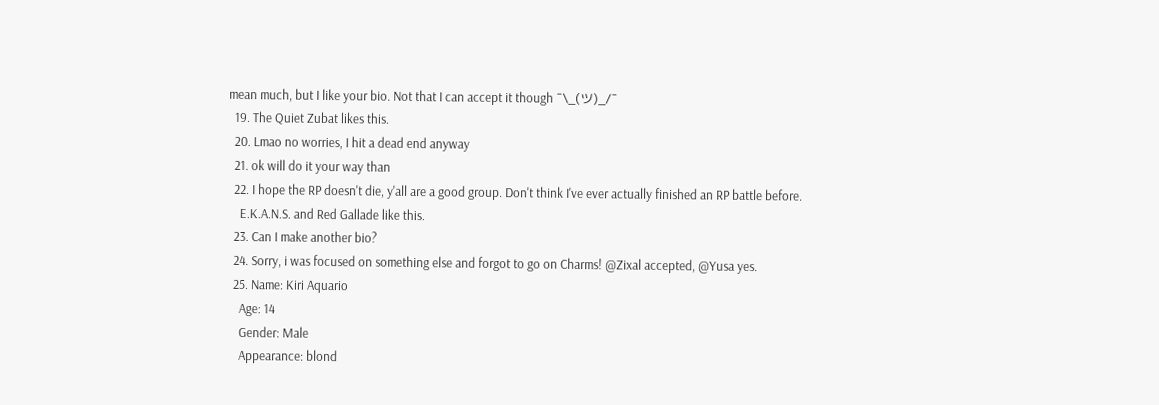mean much, but I like your bio. Not that I can accept it though ¯\_(ツ)_/¯
  19. The Quiet Zubat likes this.
  20. Lmao no worries, I hit a dead end anyway
  21. ok will do it your way than
  22. I hope the RP doesn't die, y'all are a good group. Don't think I've ever actually finished an RP battle before.
    E.K.A.N.S. and Red Gallade like this.
  23. Can I make another bio?
  24. Sorry, i was focused on something else and forgot to go on Charms! @Zixal accepted, @Yusa yes.
  25. Name: Kiri Aquario
    Age: 14
    Gender: Male
    Appearance: blond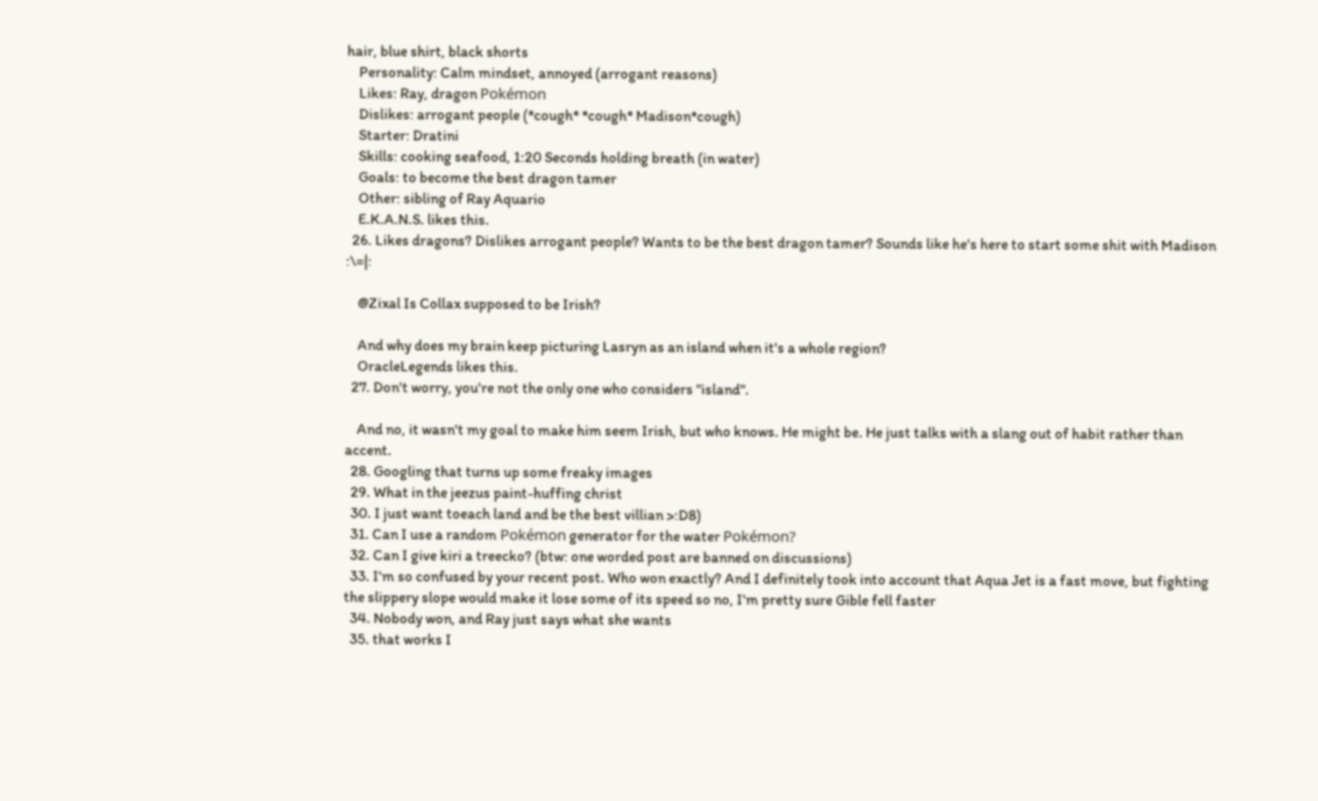hair, blue shirt, black shorts
    Personality: Calm mindset, annoyed (arrogant reasons)
    Likes: Ray, dragon Pokémon
    Dislikes: arrogant people (*cough* *cough* Madison*cough)
    Starter: Dratini
    Skills: cooking seafood, 1:20 Seconds holding breath (in water)
    Goals: to become the best dragon tamer
    Other: sibling of Ray Aquario
    E.K.A.N.S. likes this.
  26. Likes dragons? Dislikes arrogant people? Wants to be the best dragon tamer? Sounds like he's here to start some shit with Madison :\=|:

    @Zixal Is Collax supposed to be Irish?

    And why does my brain keep picturing Lasryn as an island when it's a whole region?
    OracleLegends likes this.
  27. Don't worry, you're not the only one who considers "island".

    And no, it wasn't my goal to make him seem Irish, but who knows. He might be. He just talks with a slang out of habit rather than accent.
  28. Googling that turns up some freaky images
  29. What in the jeezus paint-huffing christ
  30. I just want toeach land and be the best villian >:D8)
  31. Can I use a random Pokémon generator for the water Pokémon?
  32. Can I give kiri a treecko? (btw: one worded post are banned on discussions)
  33. I'm so confused by your recent post. Who won exactly? And I definitely took into account that Aqua Jet is a fast move, but fighting the slippery slope would make it lose some of its speed so no, I'm pretty sure Gible fell faster
  34. Nobody won, and Ray just says what she wants
  35. that works I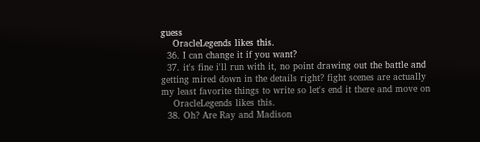guess
    OracleLegends likes this.
  36. I can change it if you want?
  37. it's fine i'll run with it, no point drawing out the battle and getting mired down in the details right? fight scenes are actually my least favorite things to write so let's end it there and move on
    OracleLegends likes this.
  38. Oh? Are Ray and Madison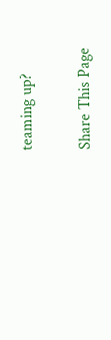teaming up?

Share This Page